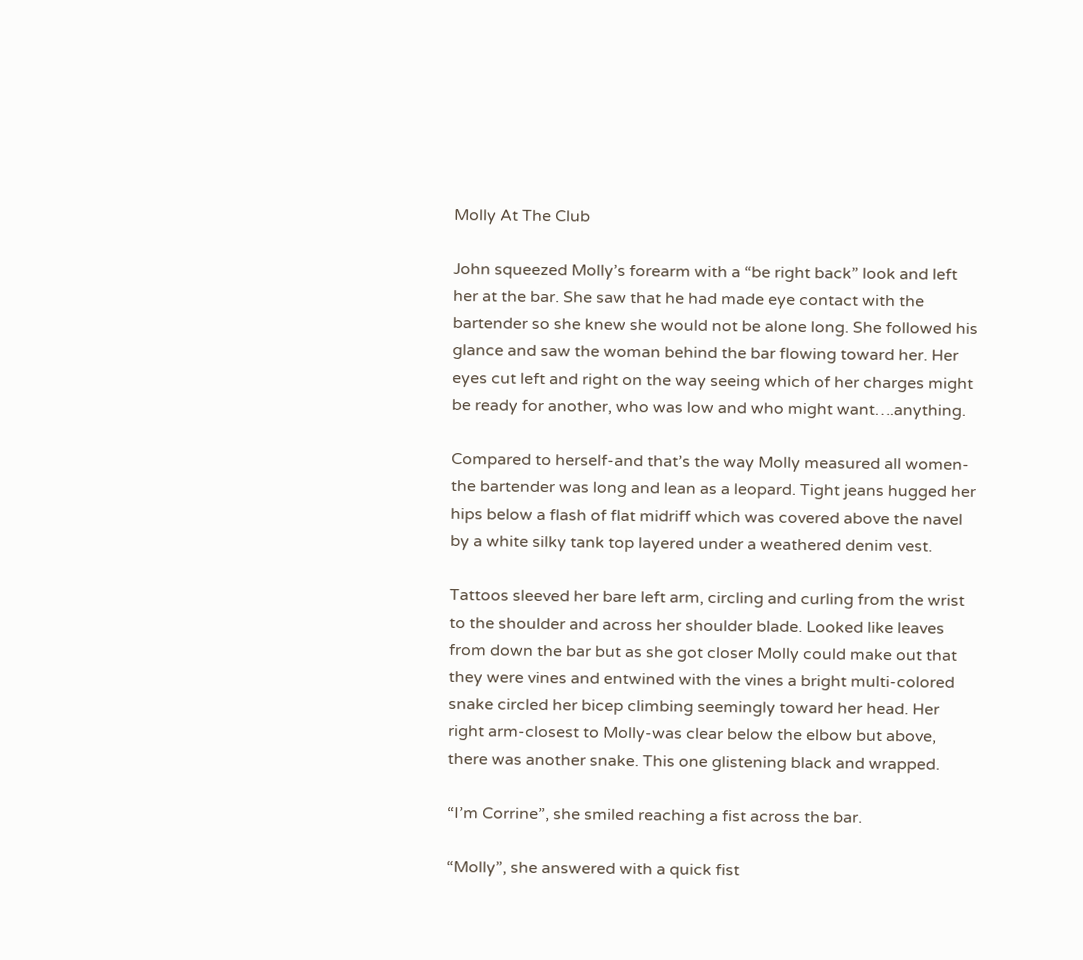Molly At The Club

John squeezed Molly’s forearm with a “be right back” look and left her at the bar. She saw that he had made eye contact with the bartender so she knew she would not be alone long. She followed his glance and saw the woman behind the bar flowing toward her. Her eyes cut left and right on the way seeing which of her charges might be ready for another, who was low and who might want….anything.

Compared to herself-and that’s the way Molly measured all women-the bartender was long and lean as a leopard. Tight jeans hugged her hips below a flash of flat midriff which was covered above the navel by a white silky tank top layered under a weathered denim vest.

Tattoos sleeved her bare left arm, circling and curling from the wrist to the shoulder and across her shoulder blade. Looked like leaves from down the bar but as she got closer Molly could make out that they were vines and entwined with the vines a bright multi-colored snake circled her bicep climbing seemingly toward her head. Her right arm-closest to Molly-was clear below the elbow but above, there was another snake. This one glistening black and wrapped.

“I’m Corrine”, she smiled reaching a fist across the bar.

“Molly”, she answered with a quick fist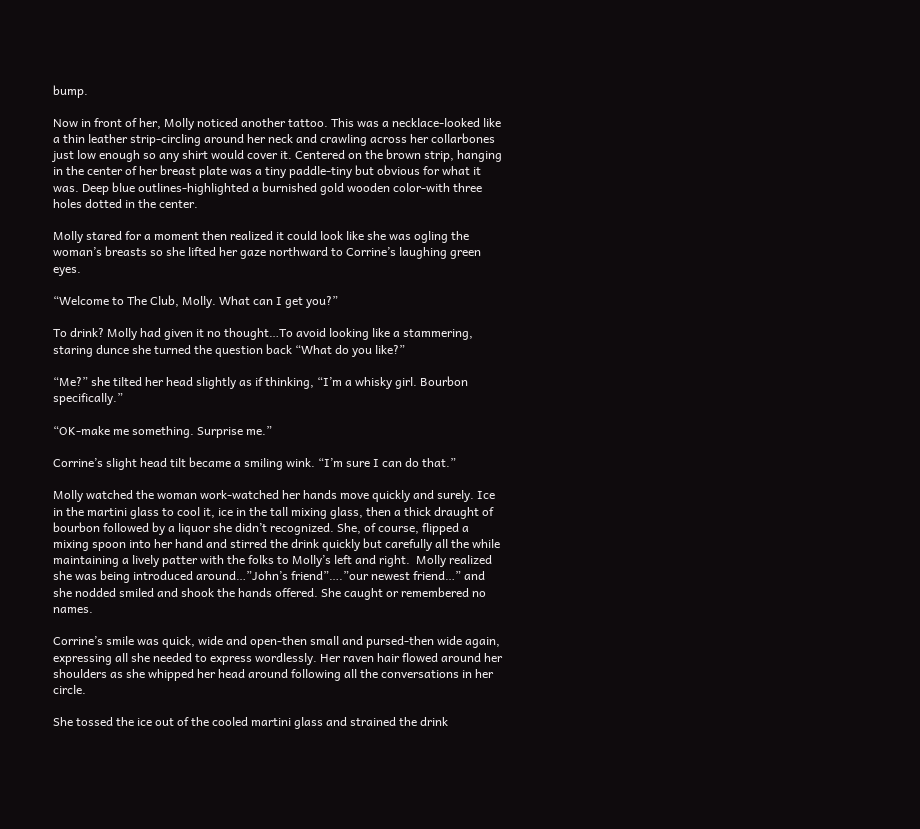bump.

Now in front of her, Molly noticed another tattoo. This was a necklace-looked like a thin leather strip-circling around her neck and crawling across her collarbones just low enough so any shirt would cover it. Centered on the brown strip, hanging in the center of her breast plate was a tiny paddle-tiny but obvious for what it was. Deep blue outlines-highlighted a burnished gold wooden color-with three holes dotted in the center.

Molly stared for a moment then realized it could look like she was ogling the woman’s breasts so she lifted her gaze northward to Corrine’s laughing green eyes.

“Welcome to The Club, Molly. What can I get you?”

To drink? Molly had given it no thought…To avoid looking like a stammering, staring dunce she turned the question back “What do you like?”

“Me?” she tilted her head slightly as if thinking, “I’m a whisky girl. Bourbon specifically.”

“OK-make me something. Surprise me.”

Corrine’s slight head tilt became a smiling wink. “I’m sure I can do that.”

Molly watched the woman work-watched her hands move quickly and surely. Ice in the martini glass to cool it, ice in the tall mixing glass, then a thick draught of bourbon followed by a liquor she didn’t recognized. She, of course, flipped a mixing spoon into her hand and stirred the drink quickly but carefully all the while maintaining a lively patter with the folks to Molly’s left and right.  Molly realized she was being introduced around…”John’s friend”….”our newest friend…” and she nodded smiled and shook the hands offered. She caught or remembered no names.

Corrine’s smile was quick, wide and open-then small and pursed-then wide again, expressing all she needed to express wordlessly. Her raven hair flowed around her shoulders as she whipped her head around following all the conversations in her circle.

She tossed the ice out of the cooled martini glass and strained the drink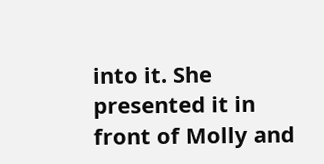into it. She presented it in front of Molly and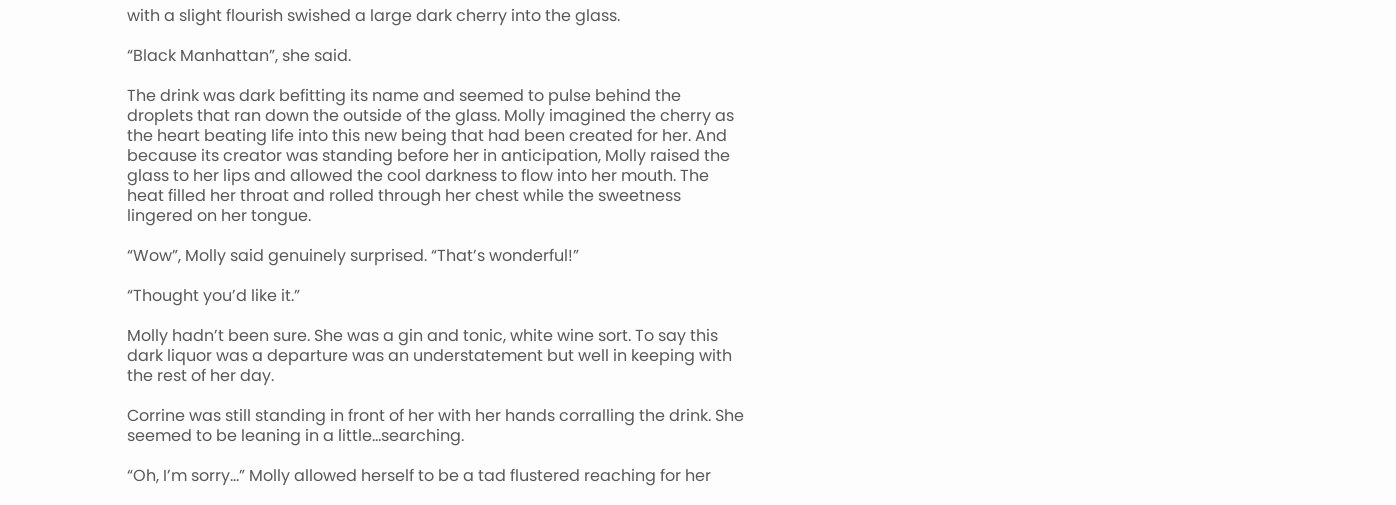with a slight flourish swished a large dark cherry into the glass.

“Black Manhattan”, she said.

The drink was dark befitting its name and seemed to pulse behind the droplets that ran down the outside of the glass. Molly imagined the cherry as the heart beating life into this new being that had been created for her. And because its creator was standing before her in anticipation, Molly raised the glass to her lips and allowed the cool darkness to flow into her mouth. The heat filled her throat and rolled through her chest while the sweetness lingered on her tongue.

“Wow”, Molly said genuinely surprised. “That’s wonderful!”

“Thought you’d like it.”

Molly hadn’t been sure. She was a gin and tonic, white wine sort. To say this dark liquor was a departure was an understatement but well in keeping with the rest of her day.

Corrine was still standing in front of her with her hands corralling the drink. She seemed to be leaning in a little…searching.

“Oh, I’m sorry…” Molly allowed herself to be a tad flustered reaching for her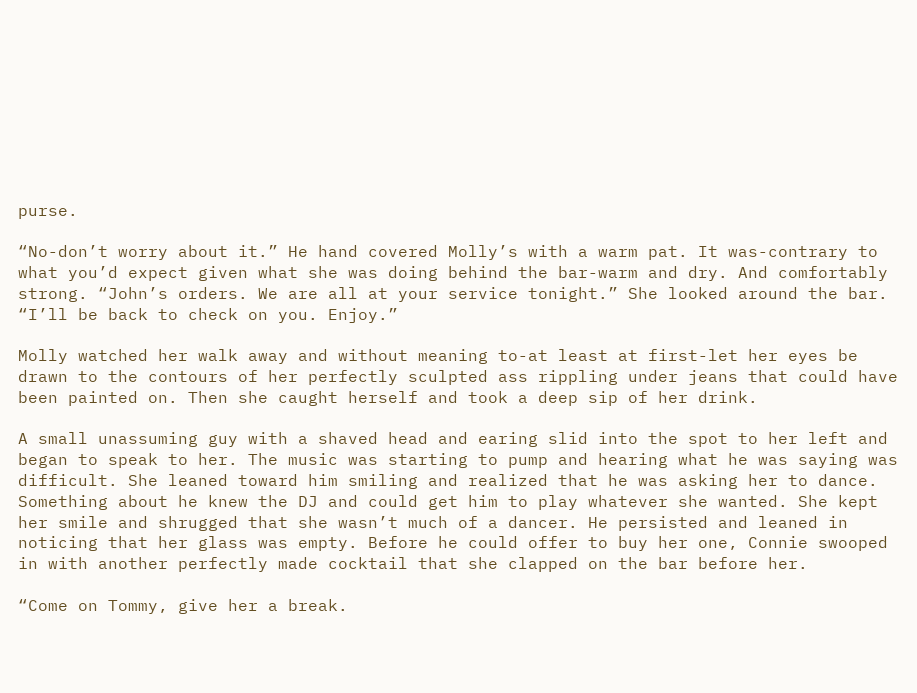purse.

“No-don’t worry about it.” He hand covered Molly’s with a warm pat. It was-contrary to what you’d expect given what she was doing behind the bar-warm and dry. And comfortably strong. “John’s orders. We are all at your service tonight.” She looked around the bar. “I’ll be back to check on you. Enjoy.”

Molly watched her walk away and without meaning to-at least at first-let her eyes be drawn to the contours of her perfectly sculpted ass rippling under jeans that could have been painted on. Then she caught herself and took a deep sip of her drink.

A small unassuming guy with a shaved head and earing slid into the spot to her left and began to speak to her. The music was starting to pump and hearing what he was saying was difficult. She leaned toward him smiling and realized that he was asking her to dance. Something about he knew the DJ and could get him to play whatever she wanted. She kept her smile and shrugged that she wasn’t much of a dancer. He persisted and leaned in noticing that her glass was empty. Before he could offer to buy her one, Connie swooped in with another perfectly made cocktail that she clapped on the bar before her.

“Come on Tommy, give her a break.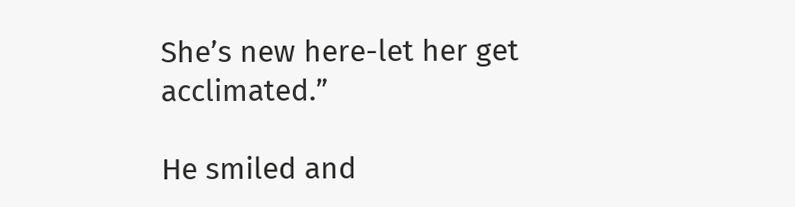She’s new here-let her get acclimated.”

He smiled and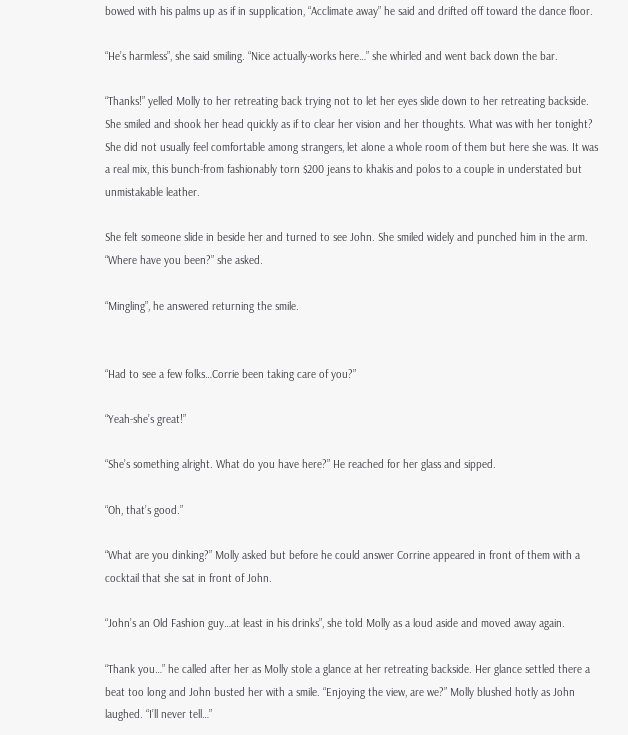bowed with his palms up as if in supplication, “Acclimate away” he said and drifted off toward the dance floor.

“He’s harmless”, she said smiling. “Nice actually-works here…” she whirled and went back down the bar.

“Thanks!” yelled Molly to her retreating back trying not to let her eyes slide down to her retreating backside. She smiled and shook her head quickly as if to clear her vision and her thoughts. What was with her tonight? She did not usually feel comfortable among strangers, let alone a whole room of them but here she was. It was a real mix, this bunch-from fashionably torn $200 jeans to khakis and polos to a couple in understated but unmistakable leather.

She felt someone slide in beside her and turned to see John. She smiled widely and punched him in the arm. “Where have you been?” she asked.

“Mingling”, he answered returning the smile.


“Had to see a few folks…Corrie been taking care of you?”

“Yeah-she’s great!”

“She’s something alright. What do you have here?” He reached for her glass and sipped.

“Oh, that’s good.”

“What are you dinking?” Molly asked but before he could answer Corrine appeared in front of them with a cocktail that she sat in front of John.

“John’s an Old Fashion guy…at least in his drinks”, she told Molly as a loud aside and moved away again.

“Thank you…” he called after her as Molly stole a glance at her retreating backside. Her glance settled there a beat too long and John busted her with a smile. “Enjoying the view, are we?” Molly blushed hotly as John laughed. “I’ll never tell…”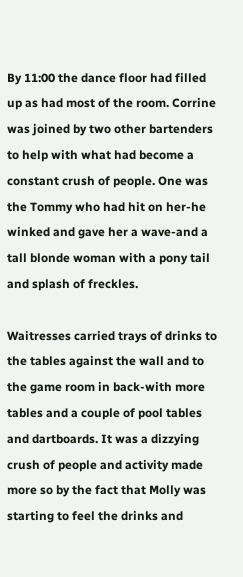By 11:00 the dance floor had filled up as had most of the room. Corrine was joined by two other bartenders to help with what had become a constant crush of people. One was the Tommy who had hit on her-he winked and gave her a wave-and a tall blonde woman with a pony tail and splash of freckles.

Waitresses carried trays of drinks to the tables against the wall and to the game room in back-with more tables and a couple of pool tables and dartboards. It was a dizzying crush of people and activity made more so by the fact that Molly was starting to feel the drinks and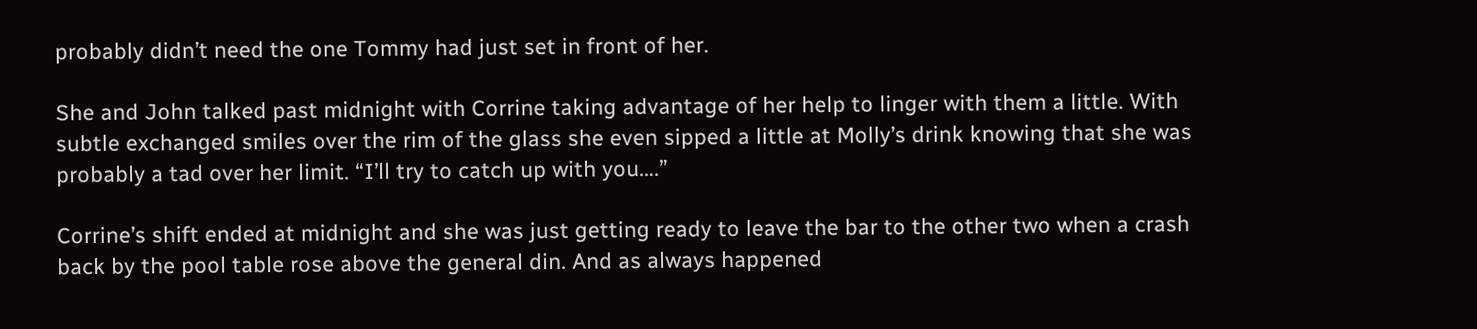probably didn’t need the one Tommy had just set in front of her.

She and John talked past midnight with Corrine taking advantage of her help to linger with them a little. With subtle exchanged smiles over the rim of the glass she even sipped a little at Molly’s drink knowing that she was probably a tad over her limit. “I’ll try to catch up with you….”

Corrine’s shift ended at midnight and she was just getting ready to leave the bar to the other two when a crash back by the pool table rose above the general din. And as always happened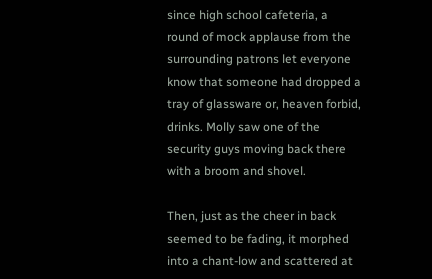since high school cafeteria, a round of mock applause from the surrounding patrons let everyone know that someone had dropped a tray of glassware or, heaven forbid, drinks. Molly saw one of the security guys moving back there with a broom and shovel.

Then, just as the cheer in back seemed to be fading, it morphed into a chant-low and scattered at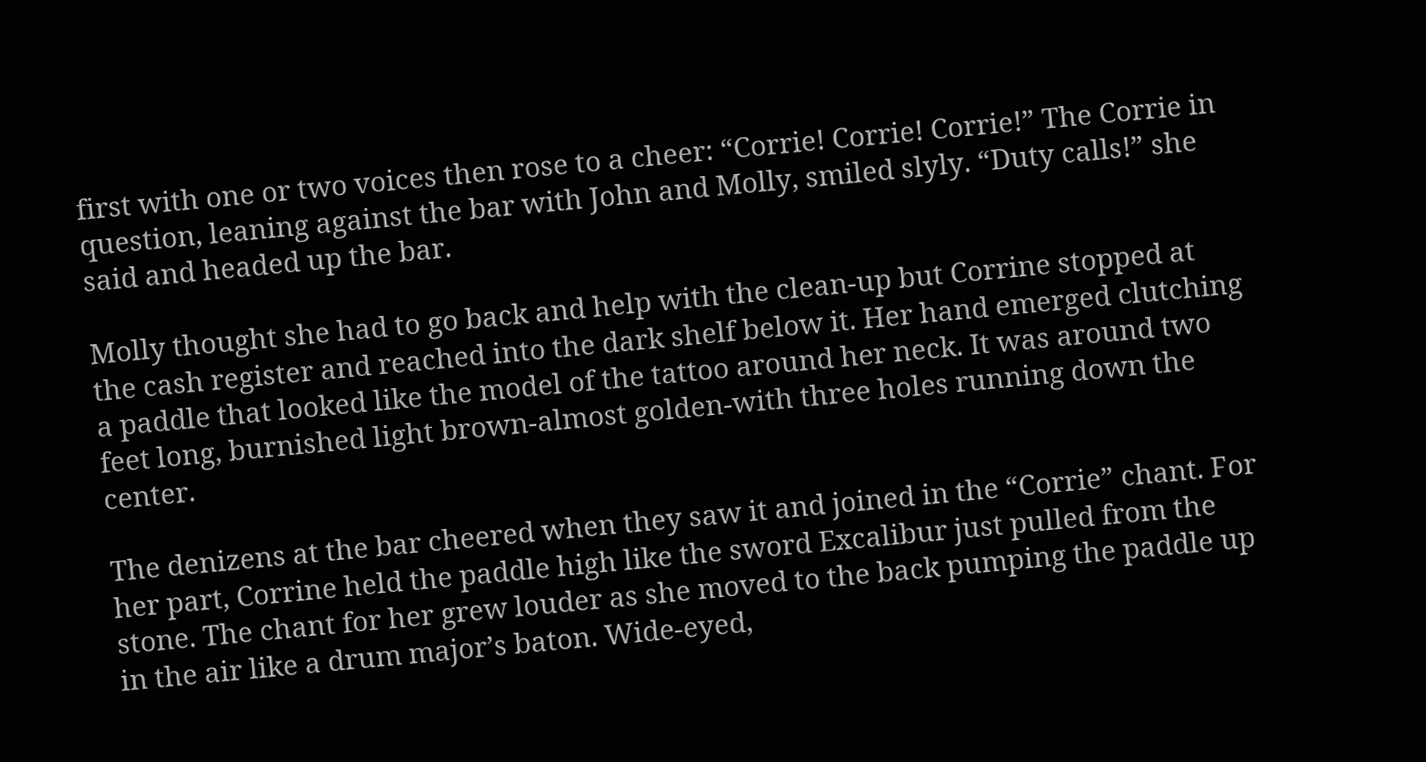first with one or two voices then rose to a cheer: “Corrie! Corrie! Corrie!” The Corrie in question, leaning against the bar with John and Molly, smiled slyly. “Duty calls!” she said and headed up the bar.

Molly thought she had to go back and help with the clean-up but Corrine stopped at the cash register and reached into the dark shelf below it. Her hand emerged clutching a paddle that looked like the model of the tattoo around her neck. It was around two feet long, burnished light brown-almost golden-with three holes running down the center.

The denizens at the bar cheered when they saw it and joined in the “Corrie” chant. For her part, Corrine held the paddle high like the sword Excalibur just pulled from the stone. The chant for her grew louder as she moved to the back pumping the paddle up in the air like a drum major’s baton. Wide-eyed,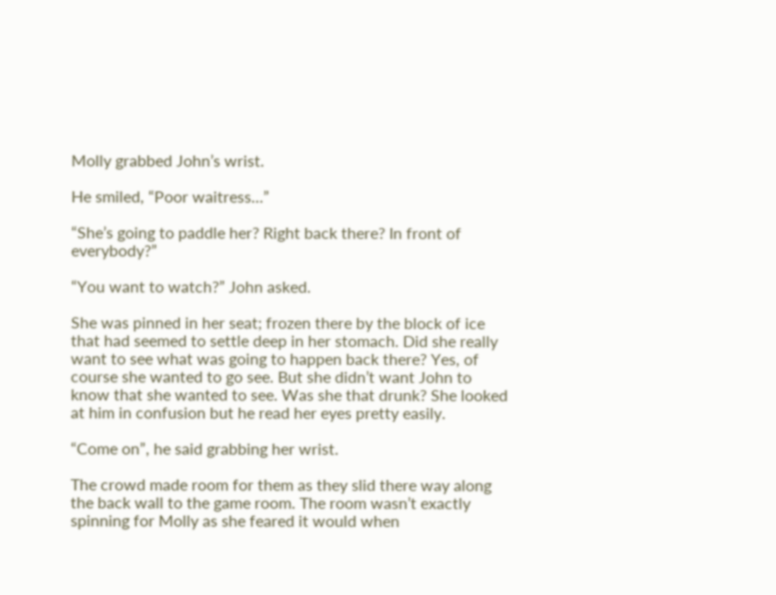Molly grabbed John’s wrist.

He smiled, “Poor waitress…”

“She’s going to paddle her? Right back there? In front of everybody?”

“You want to watch?” John asked.

She was pinned in her seat; frozen there by the block of ice that had seemed to settle deep in her stomach. Did she really want to see what was going to happen back there? Yes, of course she wanted to go see. But she didn’t want John to know that she wanted to see. Was she that drunk? She looked at him in confusion but he read her eyes pretty easily.

“Come on”, he said grabbing her wrist.

The crowd made room for them as they slid there way along the back wall to the game room. The room wasn’t exactly spinning for Molly as she feared it would when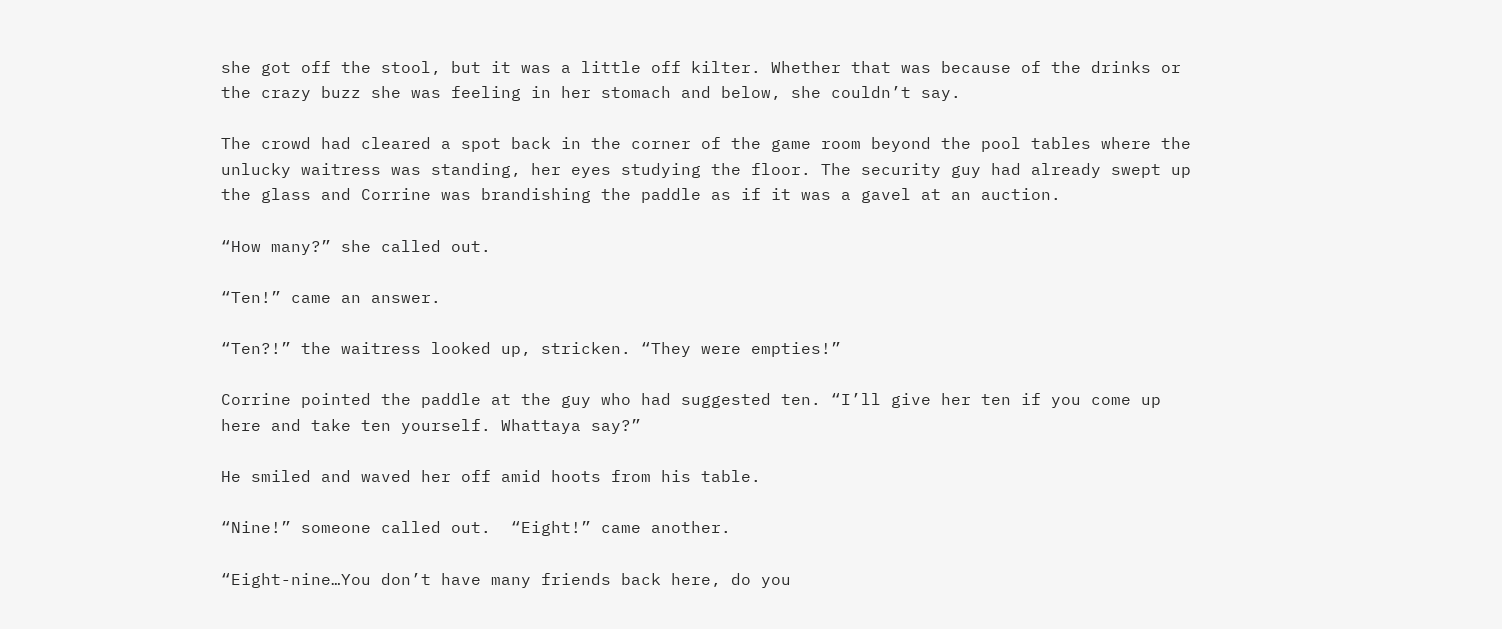she got off the stool, but it was a little off kilter. Whether that was because of the drinks or the crazy buzz she was feeling in her stomach and below, she couldn’t say.

The crowd had cleared a spot back in the corner of the game room beyond the pool tables where the unlucky waitress was standing, her eyes studying the floor. The security guy had already swept up the glass and Corrine was brandishing the paddle as if it was a gavel at an auction.

“How many?” she called out.

“Ten!” came an answer.

“Ten?!” the waitress looked up, stricken. “They were empties!”

Corrine pointed the paddle at the guy who had suggested ten. “I’ll give her ten if you come up here and take ten yourself. Whattaya say?”

He smiled and waved her off amid hoots from his table.

“Nine!” someone called out.  “Eight!” came another.

“Eight-nine…You don’t have many friends back here, do you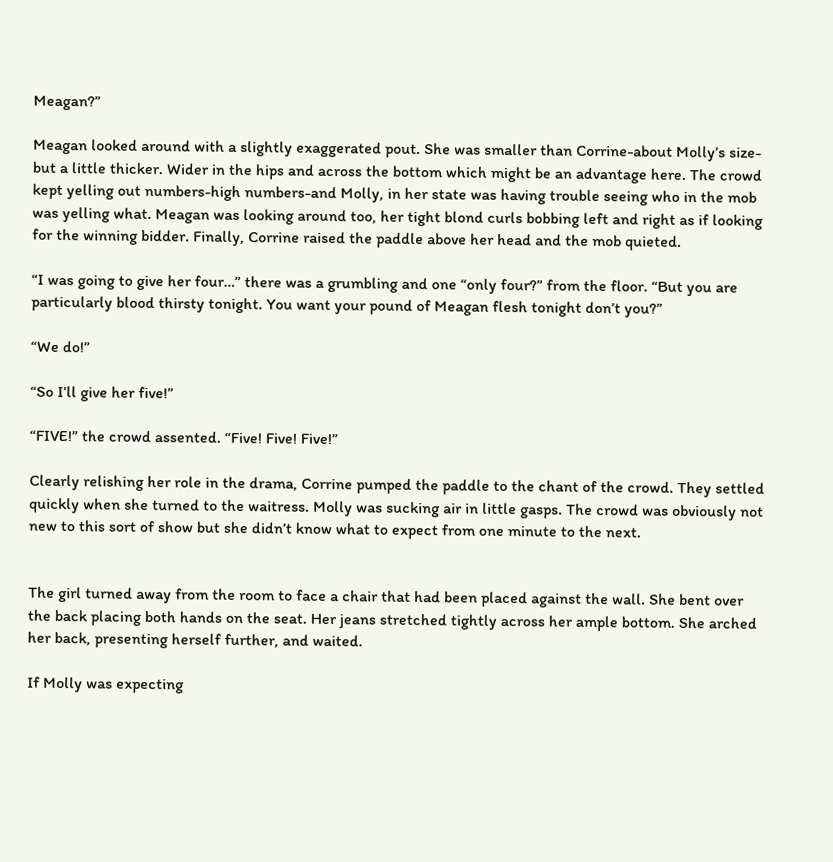Meagan?”

Meagan looked around with a slightly exaggerated pout. She was smaller than Corrine-about Molly’s size-but a little thicker. Wider in the hips and across the bottom which might be an advantage here. The crowd kept yelling out numbers-high numbers-and Molly, in her state was having trouble seeing who in the mob was yelling what. Meagan was looking around too, her tight blond curls bobbing left and right as if looking for the winning bidder. Finally, Corrine raised the paddle above her head and the mob quieted.

“I was going to give her four…” there was a grumbling and one “only four?” from the floor. “But you are particularly blood thirsty tonight. You want your pound of Meagan flesh tonight don’t you?”

“We do!”

“So I’ll give her five!”

“FIVE!” the crowd assented. “Five! Five! Five!”

Clearly relishing her role in the drama, Corrine pumped the paddle to the chant of the crowd. They settled quickly when she turned to the waitress. Molly was sucking air in little gasps. The crowd was obviously not new to this sort of show but she didn’t know what to expect from one minute to the next.


The girl turned away from the room to face a chair that had been placed against the wall. She bent over the back placing both hands on the seat. Her jeans stretched tightly across her ample bottom. She arched her back, presenting herself further, and waited.

If Molly was expecting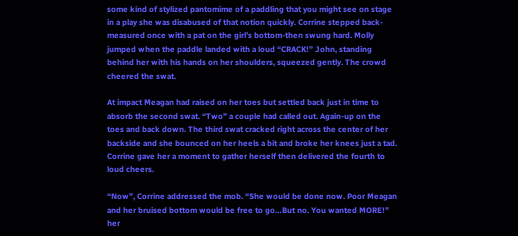some kind of stylized pantomime of a paddling that you might see on stage in a play she was disabused of that notion quickly. Corrine stepped back-measured once with a pat on the girl’s bottom-then swung hard. Molly jumped when the paddle landed with a loud “CRACK!” John, standing behind her with his hands on her shoulders, squeezed gently. The crowd cheered the swat.

At impact Meagan had raised on her toes but settled back just in time to absorb the second swat. “Two” a couple had called out. Again-up on the toes and back down. The third swat cracked right across the center of her backside and she bounced on her heels a bit and broke her knees just a tad. Corrine gave her a moment to gather herself then delivered the fourth to loud cheers.

“Now”, Corrine addressed the mob. “She would be done now. Poor Meagan and her bruised bottom would be free to go…But no. You wanted MORE!” her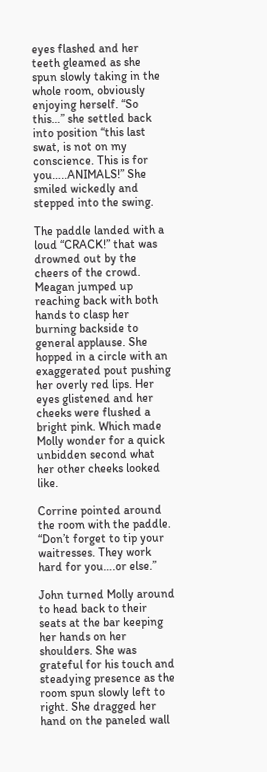eyes flashed and her teeth gleamed as she spun slowly taking in the whole room, obviously enjoying herself. “So this…” she settled back into position “this last swat, is not on my conscience. This is for you…..ANIMALS!” She smiled wickedly and stepped into the swing.

The paddle landed with a loud “CRACK!” that was drowned out by the cheers of the crowd. Meagan jumped up reaching back with both hands to clasp her burning backside to general applause. She hopped in a circle with an exaggerated pout pushing her overly red lips. Her eyes glistened and her cheeks were flushed a bright pink. Which made Molly wonder for a quick unbidden second what her other cheeks looked like.

Corrine pointed around the room with the paddle. “Don’t forget to tip your waitresses. They work hard for you….or else.”

John turned Molly around to head back to their seats at the bar keeping her hands on her shoulders. She was grateful for his touch and steadying presence as the room spun slowly left to right. She dragged her hand on the paneled wall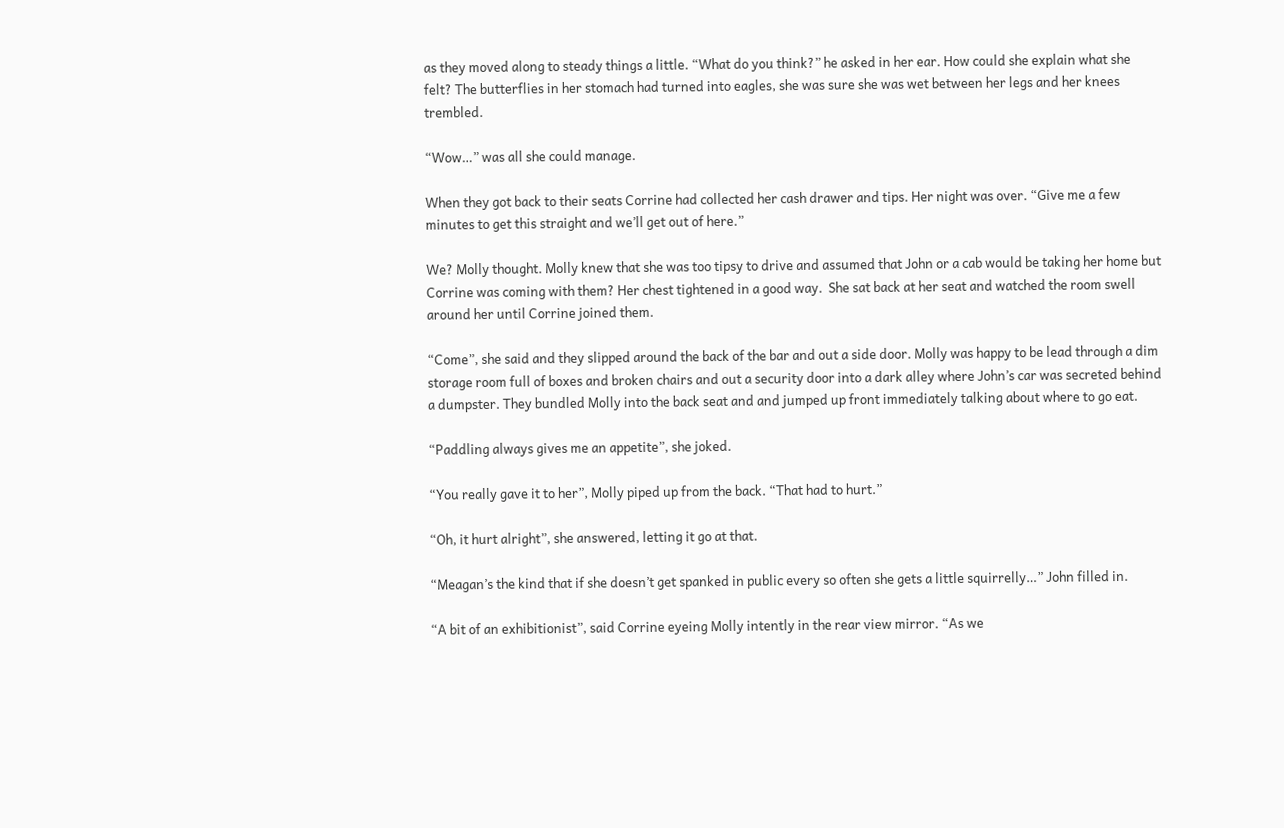as they moved along to steady things a little. “What do you think?” he asked in her ear. How could she explain what she felt? The butterflies in her stomach had turned into eagles, she was sure she was wet between her legs and her knees trembled.

“Wow…” was all she could manage.

When they got back to their seats Corrine had collected her cash drawer and tips. Her night was over. “Give me a few minutes to get this straight and we’ll get out of here.”

We? Molly thought. Molly knew that she was too tipsy to drive and assumed that John or a cab would be taking her home but Corrine was coming with them? Her chest tightened in a good way.  She sat back at her seat and watched the room swell around her until Corrine joined them.

“Come”, she said and they slipped around the back of the bar and out a side door. Molly was happy to be lead through a dim storage room full of boxes and broken chairs and out a security door into a dark alley where John’s car was secreted behind a dumpster. They bundled Molly into the back seat and and jumped up front immediately talking about where to go eat.

“Paddling always gives me an appetite”, she joked.

“You really gave it to her”, Molly piped up from the back. “That had to hurt.”

“Oh, it hurt alright”, she answered, letting it go at that.

“Meagan’s the kind that if she doesn’t get spanked in public every so often she gets a little squirrelly…” John filled in.

“A bit of an exhibitionist”, said Corrine eyeing Molly intently in the rear view mirror. “As we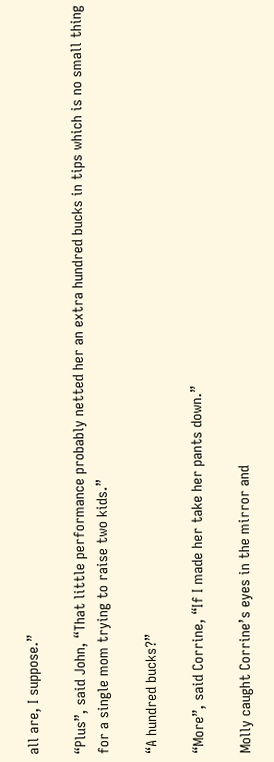all are, I suppose.”

“Plus”, said John, “That little performance probably netted her an extra hundred bucks in tips which is no small thing for a single mom trying to raise two kids.”

“A hundred bucks?”

“More”, said Corrine, “If I made her take her pants down.”

Molly caught Corrine’s eyes in the mirror and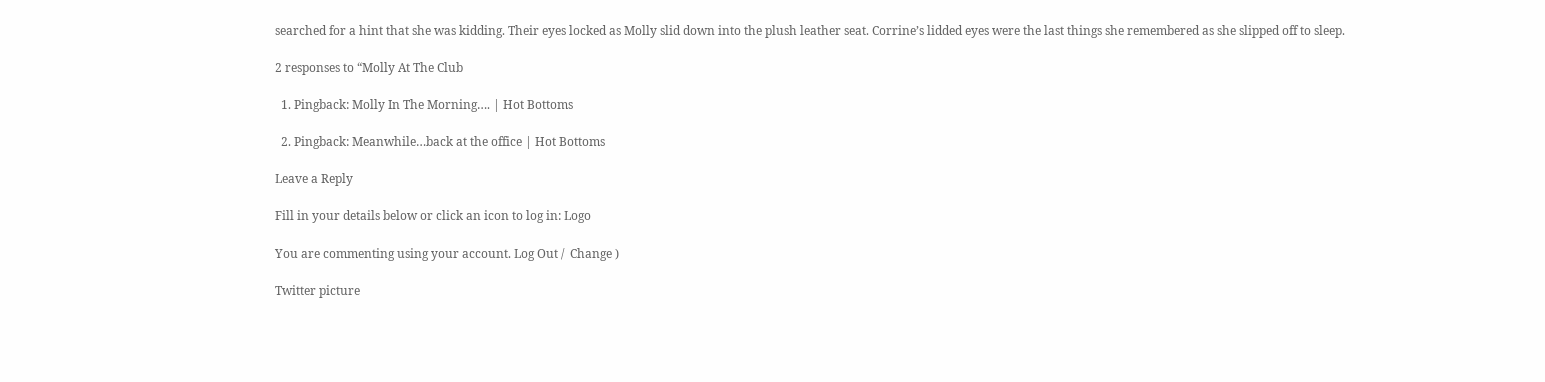searched for a hint that she was kidding. Their eyes locked as Molly slid down into the plush leather seat. Corrine’s lidded eyes were the last things she remembered as she slipped off to sleep.

2 responses to “Molly At The Club

  1. Pingback: Molly In The Morning…. | Hot Bottoms

  2. Pingback: Meanwhile…back at the office | Hot Bottoms

Leave a Reply

Fill in your details below or click an icon to log in: Logo

You are commenting using your account. Log Out /  Change )

Twitter picture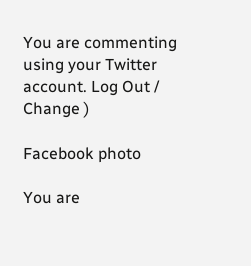You are commenting using your Twitter account. Log Out /  Change )

Facebook photo

You are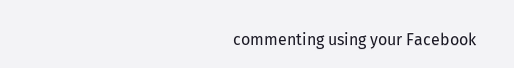commenting using your Facebook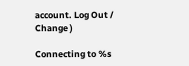account. Log Out /  Change )

Connecting to %s